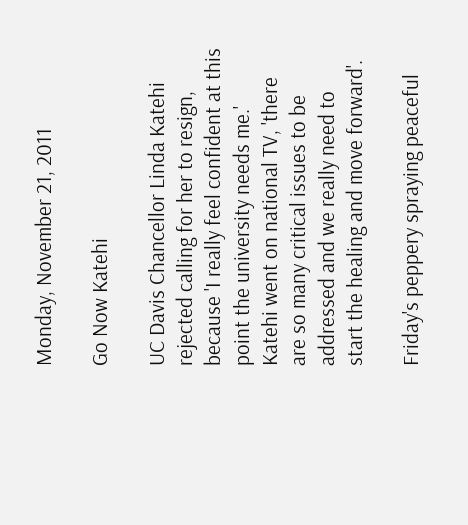Monday, November 21, 2011

Go Now Katehi

UC Davis Chancellor Linda Katehi rejected calling for her to resign, because 'I really feel confident at this point the university needs me.' Katehi went on national TV, 'there are so many critical issues to be addressed and we really need to start the healing and move forward'.

Friday's peppery spraying peaceful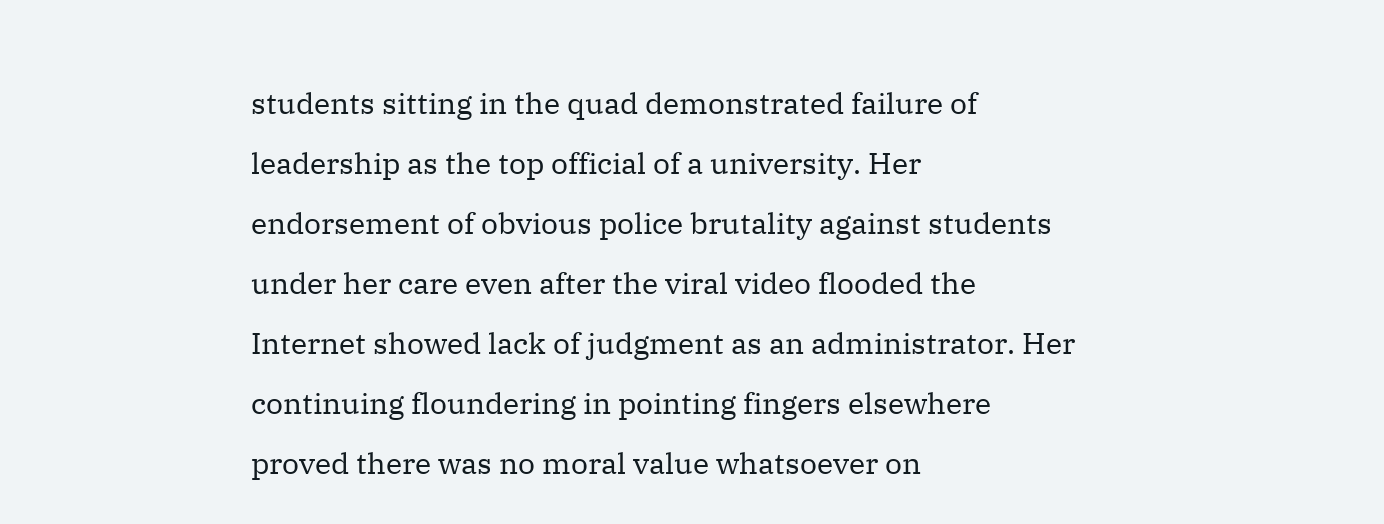students sitting in the quad demonstrated failure of leadership as the top official of a university. Her endorsement of obvious police brutality against students under her care even after the viral video flooded the Internet showed lack of judgment as an administrator. Her continuing floundering in pointing fingers elsewhere proved there was no moral value whatsoever on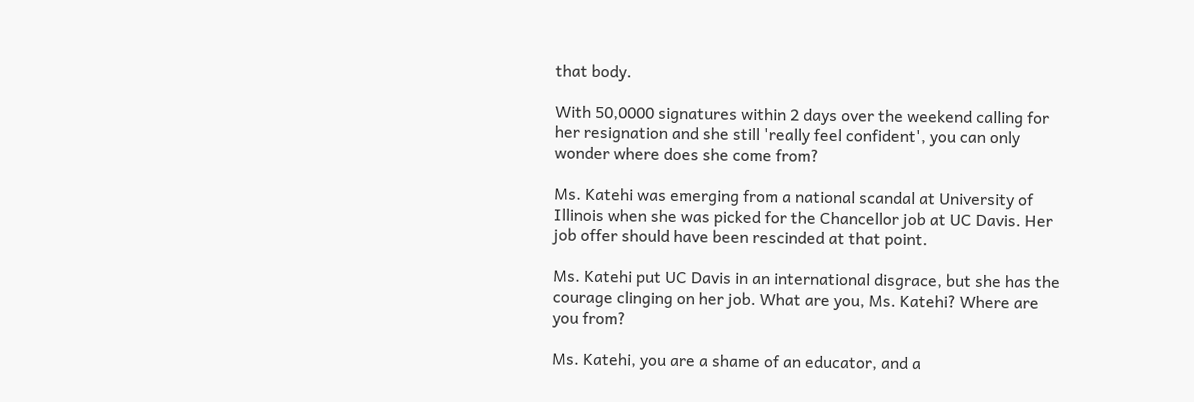that body.

With 50,0000 signatures within 2 days over the weekend calling for her resignation and she still 'really feel confident', you can only wonder where does she come from?

Ms. Katehi was emerging from a national scandal at University of Illinois when she was picked for the Chancellor job at UC Davis. Her job offer should have been rescinded at that point.

Ms. Katehi put UC Davis in an international disgrace, but she has the courage clinging on her job. What are you, Ms. Katehi? Where are you from?

Ms. Katehi, you are a shame of an educator, and a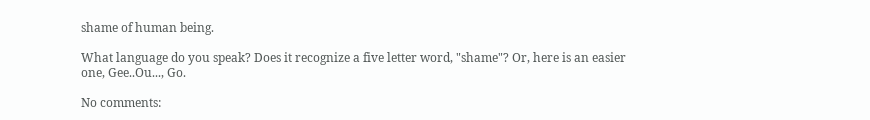shame of human being.

What language do you speak? Does it recognize a five letter word, "shame"? Or, here is an easier one, Gee..Ou..., Go.

No comments: